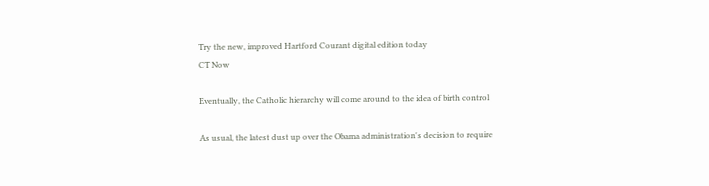Try the new, improved Hartford Courant digital edition today
CT Now

Eventually, the Catholic hierarchy will come around to the idea of birth control

As usual, the latest dust up over the Obama administration's decision to require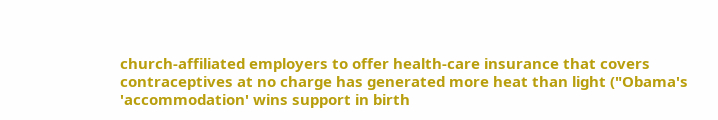church-affiliated employers to offer health-care insurance that covers contraceptives at no charge has generated more heat than light ("Obama's 'accommodation' wins support in birth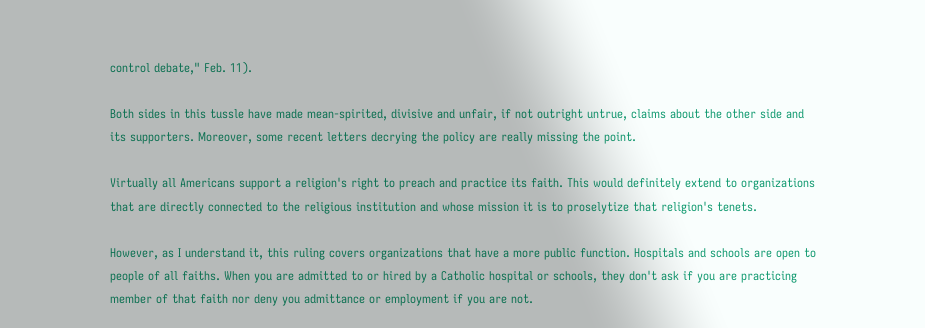control debate," Feb. 11).

Both sides in this tussle have made mean-spirited, divisive and unfair, if not outright untrue, claims about the other side and its supporters. Moreover, some recent letters decrying the policy are really missing the point.

Virtually all Americans support a religion's right to preach and practice its faith. This would definitely extend to organizations that are directly connected to the religious institution and whose mission it is to proselytize that religion's tenets.

However, as I understand it, this ruling covers organizations that have a more public function. Hospitals and schools are open to people of all faiths. When you are admitted to or hired by a Catholic hospital or schools, they don't ask if you are practicing member of that faith nor deny you admittance or employment if you are not.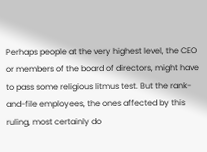Perhaps people at the very highest level, the CEO or members of the board of directors, might have to pass some religious litmus test. But the rank-and-file employees, the ones affected by this ruling, most certainly do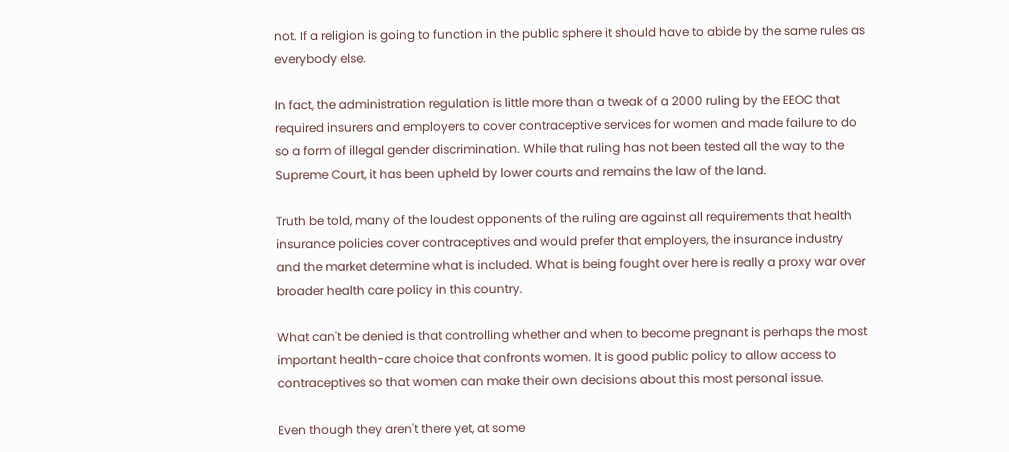not. If a religion is going to function in the public sphere it should have to abide by the same rules as everybody else.

In fact, the administration regulation is little more than a tweak of a 2000 ruling by the EEOC that required insurers and employers to cover contraceptive services for women and made failure to do so a form of illegal gender discrimination. While that ruling has not been tested all the way to the Supreme Court, it has been upheld by lower courts and remains the law of the land.

Truth be told, many of the loudest opponents of the ruling are against all requirements that health insurance policies cover contraceptives and would prefer that employers, the insurance industry and the market determine what is included. What is being fought over here is really a proxy war over broader health care policy in this country.

What can't be denied is that controlling whether and when to become pregnant is perhaps the most important health-care choice that confronts women. It is good public policy to allow access to contraceptives so that women can make their own decisions about this most personal issue.

Even though they aren't there yet, at some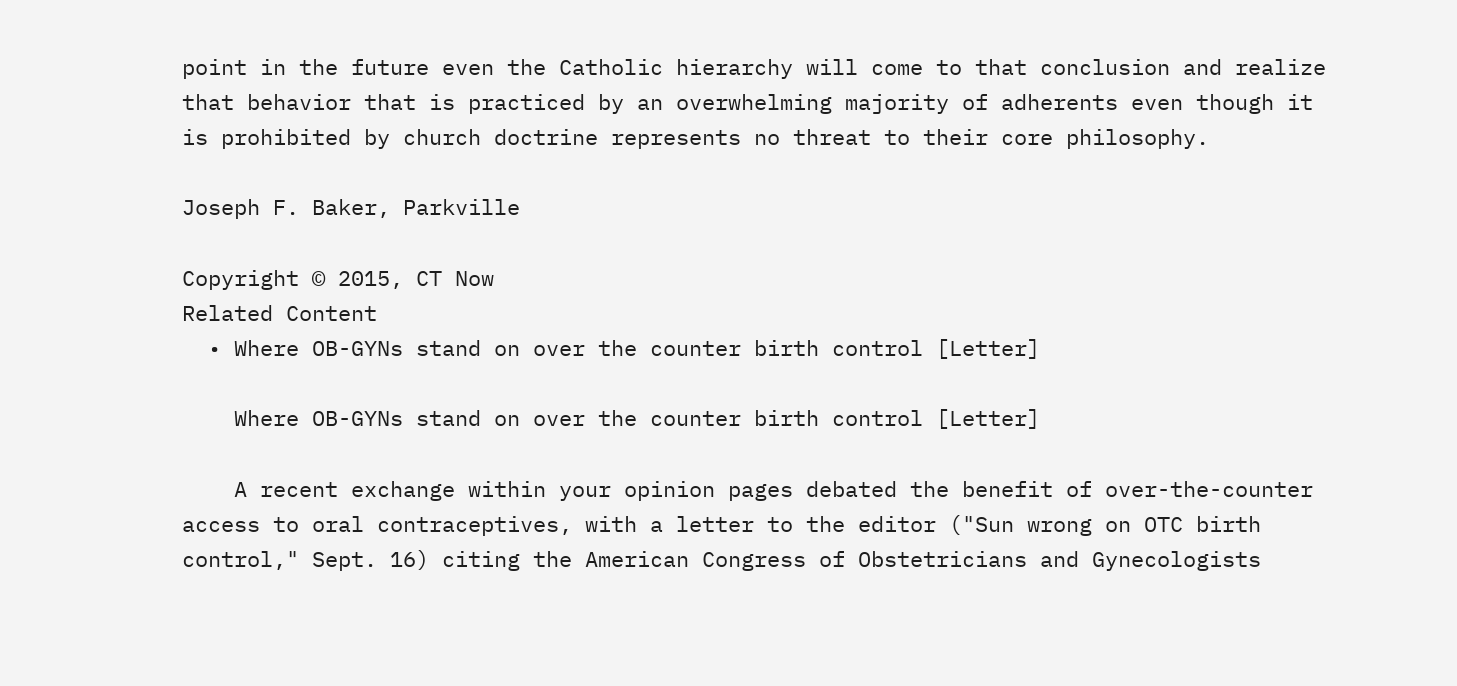point in the future even the Catholic hierarchy will come to that conclusion and realize that behavior that is practiced by an overwhelming majority of adherents even though it is prohibited by church doctrine represents no threat to their core philosophy.

Joseph F. Baker, Parkville

Copyright © 2015, CT Now
Related Content
  • Where OB-GYNs stand on over the counter birth control [Letter]

    Where OB-GYNs stand on over the counter birth control [Letter]

    A recent exchange within your opinion pages debated the benefit of over-the-counter access to oral contraceptives, with a letter to the editor ("Sun wrong on OTC birth control," Sept. 16) citing the American Congress of Obstetricians and Gynecologists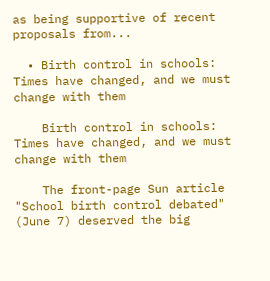as being supportive of recent proposals from...

  • Birth control in schools: Times have changed, and we must change with them

    Birth control in schools: Times have changed, and we must change with them

    The front-page Sun article "School birth control debated" (June 7) deserved the big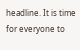headline. It is time for everyone to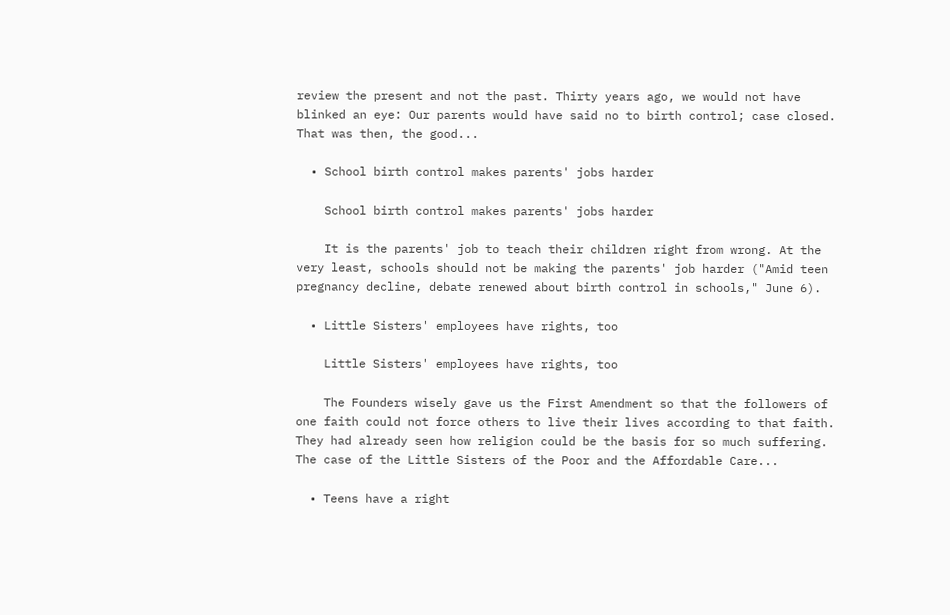review the present and not the past. Thirty years ago, we would not have blinked an eye: Our parents would have said no to birth control; case closed. That was then, the good...

  • School birth control makes parents' jobs harder

    School birth control makes parents' jobs harder

    It is the parents' job to teach their children right from wrong. At the very least, schools should not be making the parents' job harder ("Amid teen pregnancy decline, debate renewed about birth control in schools," June 6).

  • Little Sisters' employees have rights, too

    Little Sisters' employees have rights, too

    The Founders wisely gave us the First Amendment so that the followers of one faith could not force others to live their lives according to that faith. They had already seen how religion could be the basis for so much suffering. The case of the Little Sisters of the Poor and the Affordable Care...

  • Teens have a right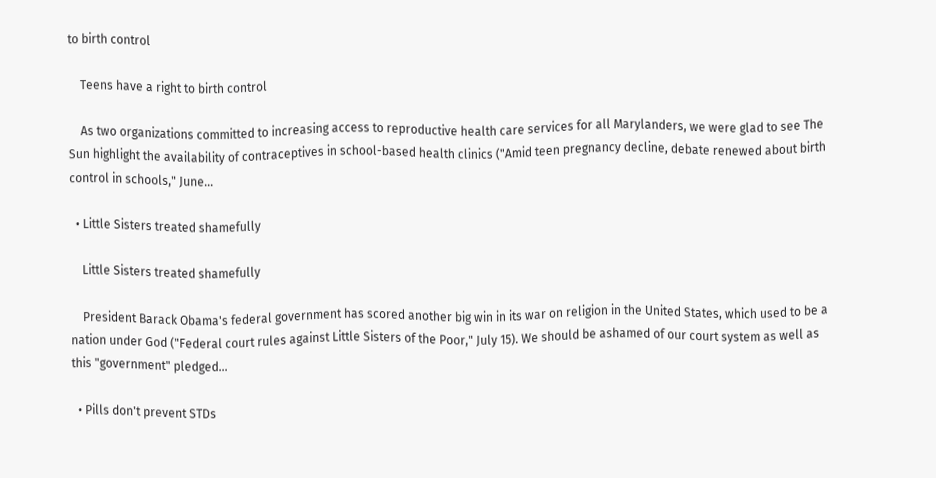to birth control

    Teens have a right to birth control

    As two organizations committed to increasing access to reproductive health care services for all Marylanders, we were glad to see The Sun highlight the availability of contraceptives in school-based health clinics ("Amid teen pregnancy decline, debate renewed about birth control in schools," June...

  • Little Sisters treated shamefully

    Little Sisters treated shamefully

    President Barack Obama's federal government has scored another big win in its war on religion in the United States, which used to be a nation under God ("Federal court rules against Little Sisters of the Poor," July 15). We should be ashamed of our court system as well as this "government" pledged...

  • Pills don't prevent STDs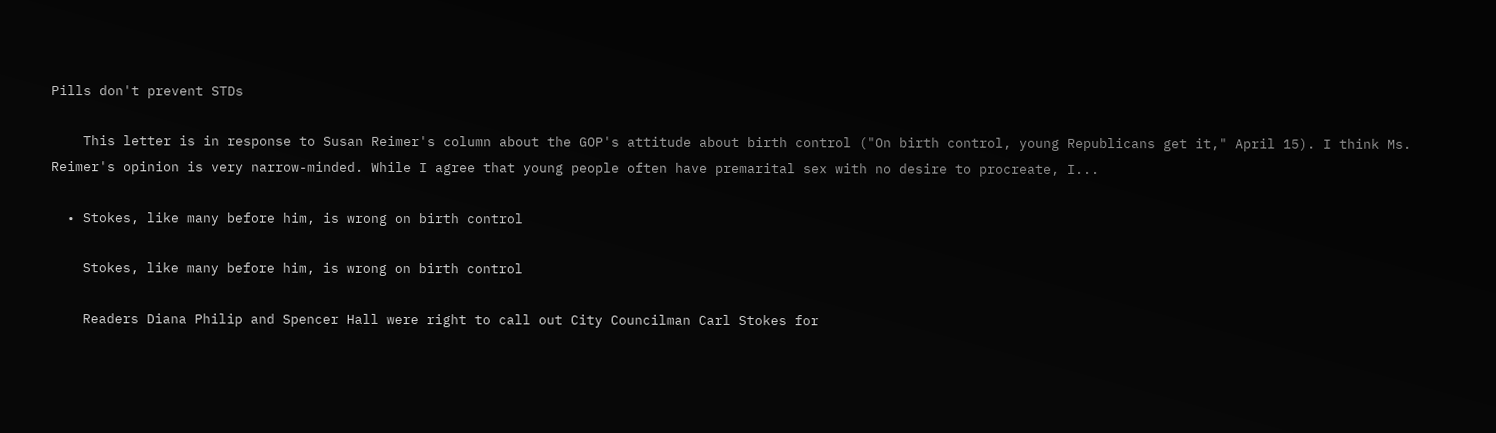Pills don't prevent STDs

    This letter is in response to Susan Reimer's column about the GOP's attitude about birth control ("On birth control, young Republicans get it," April 15). I think Ms. Reimer's opinion is very narrow-minded. While I agree that young people often have premarital sex with no desire to procreate, I...

  • Stokes, like many before him, is wrong on birth control

    Stokes, like many before him, is wrong on birth control

    Readers Diana Philip and Spencer Hall were right to call out City Councilman Carl Stokes for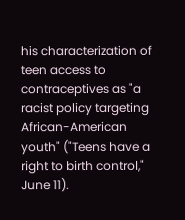his characterization of teen access to contraceptives as "a racist policy targeting African-American youth" ("Teens have a right to birth control," June 11).